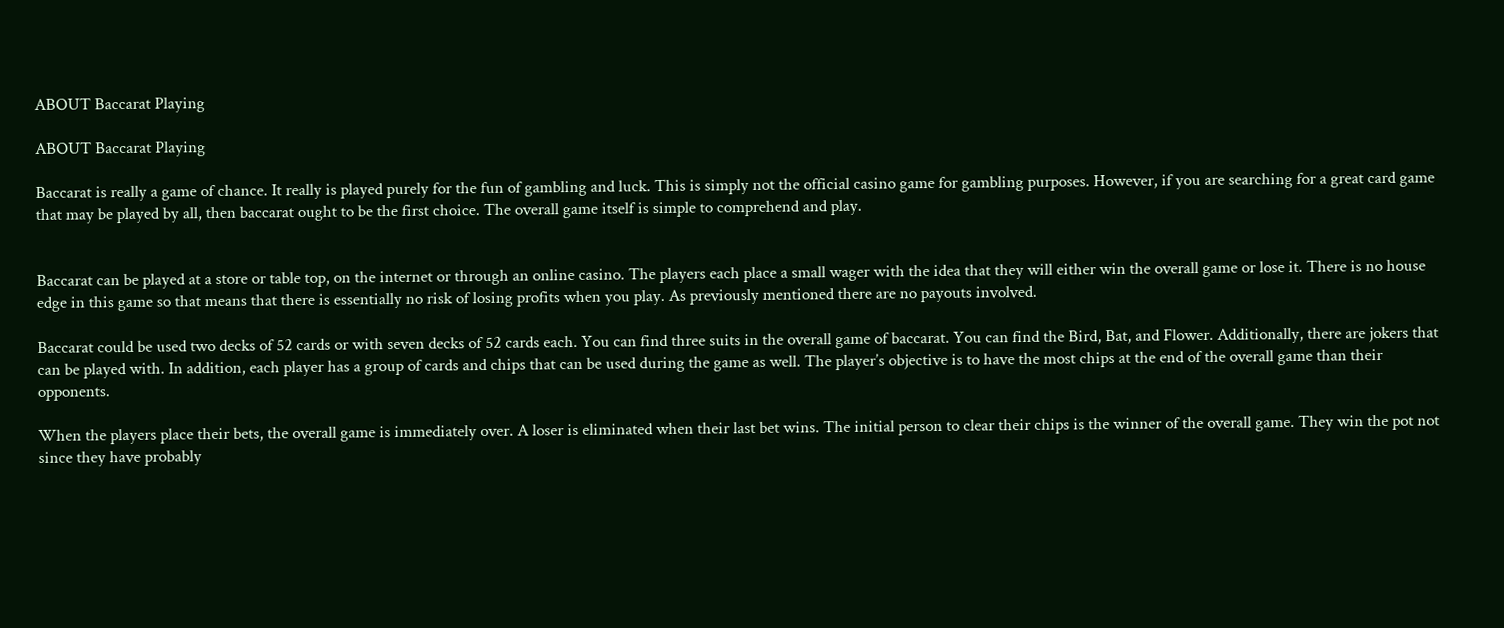ABOUT Baccarat Playing

ABOUT Baccarat Playing

Baccarat is really a game of chance. It really is played purely for the fun of gambling and luck. This is simply not the official casino game for gambling purposes. However, if you are searching for a great card game that may be played by all, then baccarat ought to be the first choice. The overall game itself is simple to comprehend and play.


Baccarat can be played at a store or table top, on the internet or through an online casino. The players each place a small wager with the idea that they will either win the overall game or lose it. There is no house edge in this game so that means that there is essentially no risk of losing profits when you play. As previously mentioned there are no payouts involved.

Baccarat could be used two decks of 52 cards or with seven decks of 52 cards each. You can find three suits in the overall game of baccarat. You can find the Bird, Bat, and Flower. Additionally, there are jokers that can be played with. In addition, each player has a group of cards and chips that can be used during the game as well. The player’s objective is to have the most chips at the end of the overall game than their opponents.

When the players place their bets, the overall game is immediately over. A loser is eliminated when their last bet wins. The initial person to clear their chips is the winner of the overall game. They win the pot not since they have probably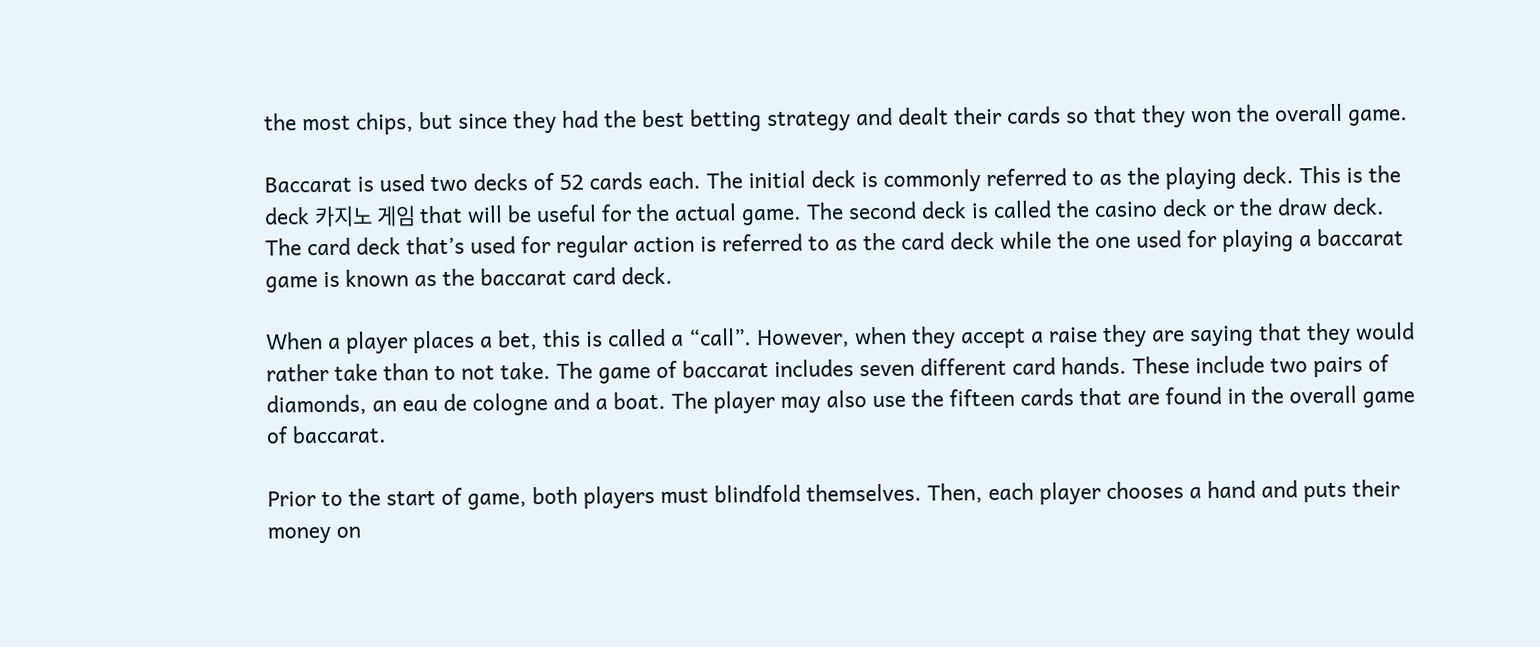the most chips, but since they had the best betting strategy and dealt their cards so that they won the overall game.

Baccarat is used two decks of 52 cards each. The initial deck is commonly referred to as the playing deck. This is the deck 카지노 게임 that will be useful for the actual game. The second deck is called the casino deck or the draw deck. The card deck that’s used for regular action is referred to as the card deck while the one used for playing a baccarat game is known as the baccarat card deck.

When a player places a bet, this is called a “call”. However, when they accept a raise they are saying that they would rather take than to not take. The game of baccarat includes seven different card hands. These include two pairs of diamonds, an eau de cologne and a boat. The player may also use the fifteen cards that are found in the overall game of baccarat.

Prior to the start of game, both players must blindfold themselves. Then, each player chooses a hand and puts their money on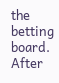the betting board. After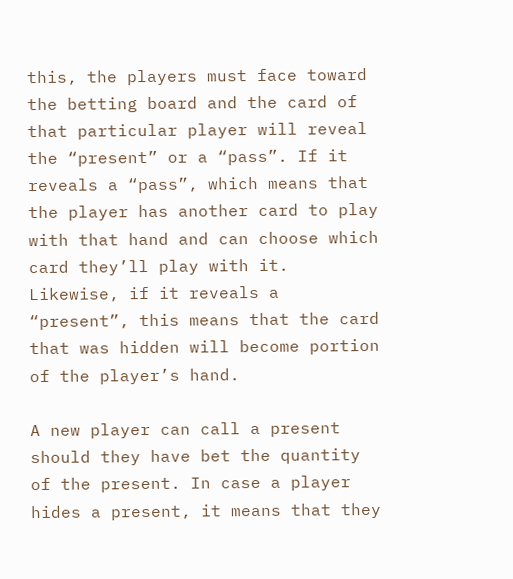this, the players must face toward the betting board and the card of that particular player will reveal the “present” or a “pass”. If it reveals a “pass”, which means that the player has another card to play with that hand and can choose which card they’ll play with it. Likewise, if it reveals a “present”, this means that the card that was hidden will become portion of the player’s hand.

A new player can call a present should they have bet the quantity of the present. In case a player hides a present, it means that they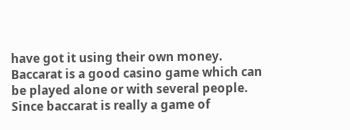have got it using their own money. Baccarat is a good casino game which can be played alone or with several people. Since baccarat is really a game of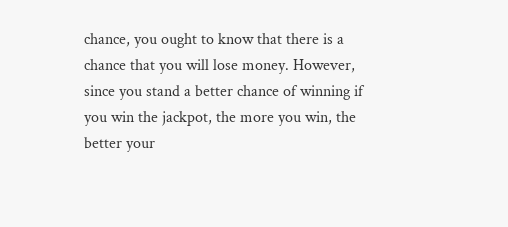chance, you ought to know that there is a chance that you will lose money. However, since you stand a better chance of winning if you win the jackpot, the more you win, the better your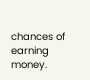chances of earning money.